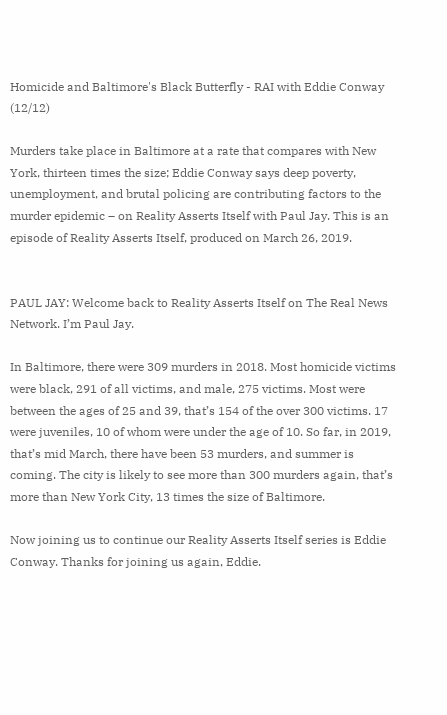Homicide and Baltimore's Black Butterfly - RAI with Eddie Conway (12/12)

Murders take place in Baltimore at a rate that compares with New York, thirteen times the size; Eddie Conway says deep poverty, unemployment, and brutal policing are contributing factors to the murder epidemic – on Reality Asserts Itself with Paul Jay. This is an episode of Reality Asserts Itself, produced on March 26, 2019.


PAUL JAY: Welcome back to Reality Asserts Itself on The Real News Network. I’m Paul Jay.

In Baltimore, there were 309 murders in 2018. Most homicide victims were black, 291 of all victims, and male, 275 victims. Most were between the ages of 25 and 39, that’s 154 of the over 300 victims. 17 were juveniles, 10 of whom were under the age of 10. So far, in 2019, that’s mid March, there have been 53 murders, and summer is coming. The city is likely to see more than 300 murders again, that’s more than New York City, 13 times the size of Baltimore.

Now joining us to continue our Reality Asserts Itself series is Eddie Conway. Thanks for joining us again, Eddie.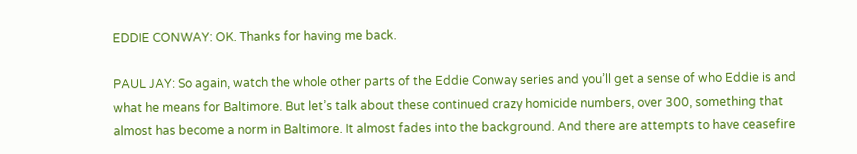EDDIE CONWAY: OK. Thanks for having me back.

PAUL JAY: So again, watch the whole other parts of the Eddie Conway series and you’ll get a sense of who Eddie is and what he means for Baltimore. But let’s talk about these continued crazy homicide numbers, over 300, something that almost has become a norm in Baltimore. It almost fades into the background. And there are attempts to have ceasefire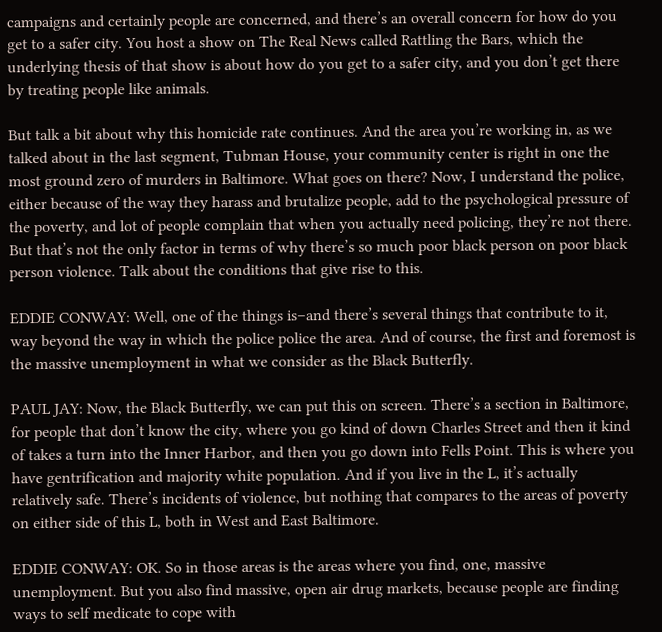campaigns and certainly people are concerned, and there’s an overall concern for how do you get to a safer city. You host a show on The Real News called Rattling the Bars, which the underlying thesis of that show is about how do you get to a safer city, and you don’t get there by treating people like animals.

But talk a bit about why this homicide rate continues. And the area you’re working in, as we talked about in the last segment, Tubman House, your community center is right in one the most ground zero of murders in Baltimore. What goes on there? Now, I understand the police, either because of the way they harass and brutalize people, add to the psychological pressure of the poverty, and lot of people complain that when you actually need policing, they’re not there. But that’s not the only factor in terms of why there’s so much poor black person on poor black person violence. Talk about the conditions that give rise to this.

EDDIE CONWAY: Well, one of the things is–and there’s several things that contribute to it, way beyond the way in which the police police the area. And of course, the first and foremost is the massive unemployment in what we consider as the Black Butterfly.

PAUL JAY: Now, the Black Butterfly, we can put this on screen. There’s a section in Baltimore, for people that don’t know the city, where you go kind of down Charles Street and then it kind of takes a turn into the Inner Harbor, and then you go down into Fells Point. This is where you have gentrification and majority white population. And if you live in the L, it’s actually relatively safe. There’s incidents of violence, but nothing that compares to the areas of poverty on either side of this L, both in West and East Baltimore.

EDDIE CONWAY: OK. So in those areas is the areas where you find, one, massive unemployment. But you also find massive, open air drug markets, because people are finding ways to self medicate to cope with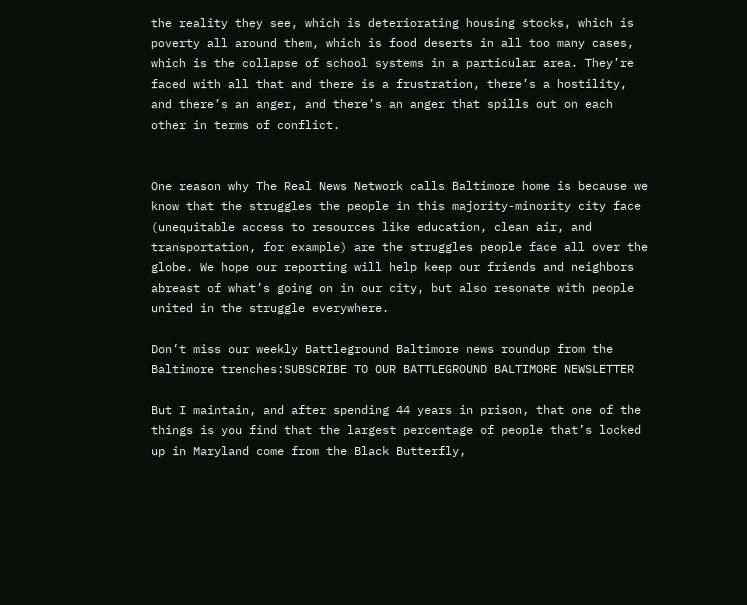the reality they see, which is deteriorating housing stocks, which is poverty all around them, which is food deserts in all too many cases, which is the collapse of school systems in a particular area. They’re faced with all that and there is a frustration, there’s a hostility, and there’s an anger, and there’s an anger that spills out on each other in terms of conflict.


One reason why The Real News Network calls Baltimore home is because we know that the struggles the people in this majority-minority city face (unequitable access to resources like education, clean air, and transportation, for example) are the struggles people face all over the globe. We hope our reporting will help keep our friends and neighbors abreast of what’s going on in our city, but also resonate with people united in the struggle everywhere.

Don’t miss our weekly Battleground Baltimore news roundup from the Baltimore trenches:SUBSCRIBE TO OUR BATTLEGROUND BALTIMORE NEWSLETTER

But I maintain, and after spending 44 years in prison, that one of the things is you find that the largest percentage of people that’s locked up in Maryland come from the Black Butterfly,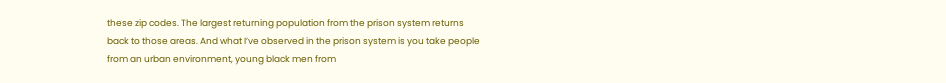these zip codes. The largest returning population from the prison system returns back to those areas. And what I’ve observed in the prison system is you take people from an urban environment, young black men from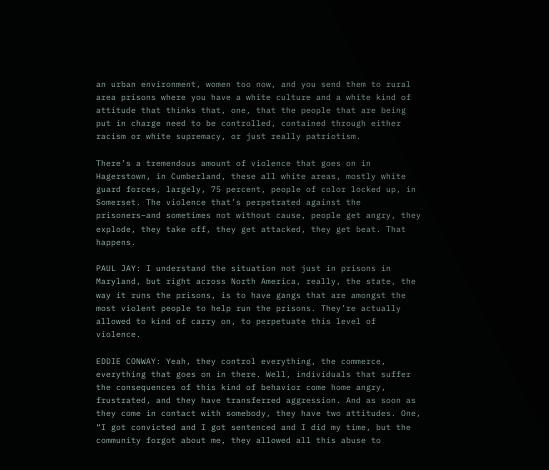an urban environment, women too now, and you send them to rural area prisons where you have a white culture and a white kind of attitude that thinks that, one, that the people that are being put in charge need to be controlled, contained through either racism or white supremacy, or just really patriotism.

There’s a tremendous amount of violence that goes on in Hagerstown, in Cumberland, these all white areas, mostly white guard forces, largely, 75 percent, people of color locked up, in Somerset. The violence that’s perpetrated against the prisoners–and sometimes not without cause, people get angry, they explode, they take off, they get attacked, they get beat. That happens.

PAUL JAY: I understand the situation not just in prisons in Maryland, but right across North America, really, the state, the way it runs the prisons, is to have gangs that are amongst the most violent people to help run the prisons. They’re actually allowed to kind of carry on, to perpetuate this level of violence.

EDDIE CONWAY: Yeah, they control everything, the commerce, everything that goes on in there. Well, individuals that suffer the consequences of this kind of behavior come home angry, frustrated, and they have transferred aggression. And as soon as they come in contact with somebody, they have two attitudes. One, “I got convicted and I got sentenced and I did my time, but the community forgot about me, they allowed all this abuse to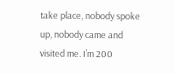take place, nobody spoke up, nobody came and visited me. I’m 200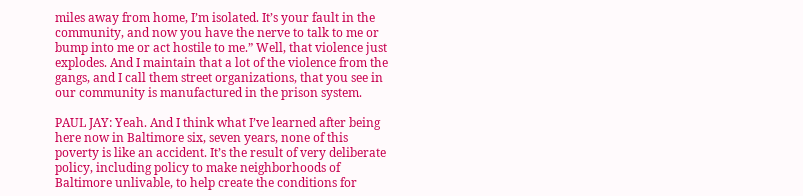miles away from home, I’m isolated. It’s your fault in the community, and now you have the nerve to talk to me or bump into me or act hostile to me.” Well, that violence just explodes. And I maintain that a lot of the violence from the gangs, and I call them street organizations, that you see in our community is manufactured in the prison system.

PAUL JAY: Yeah. And I think what I’ve learned after being here now in Baltimore six, seven years, none of this poverty is like an accident. It’s the result of very deliberate policy, including policy to make neighborhoods of Baltimore unlivable, to help create the conditions for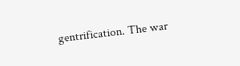gentrification. The war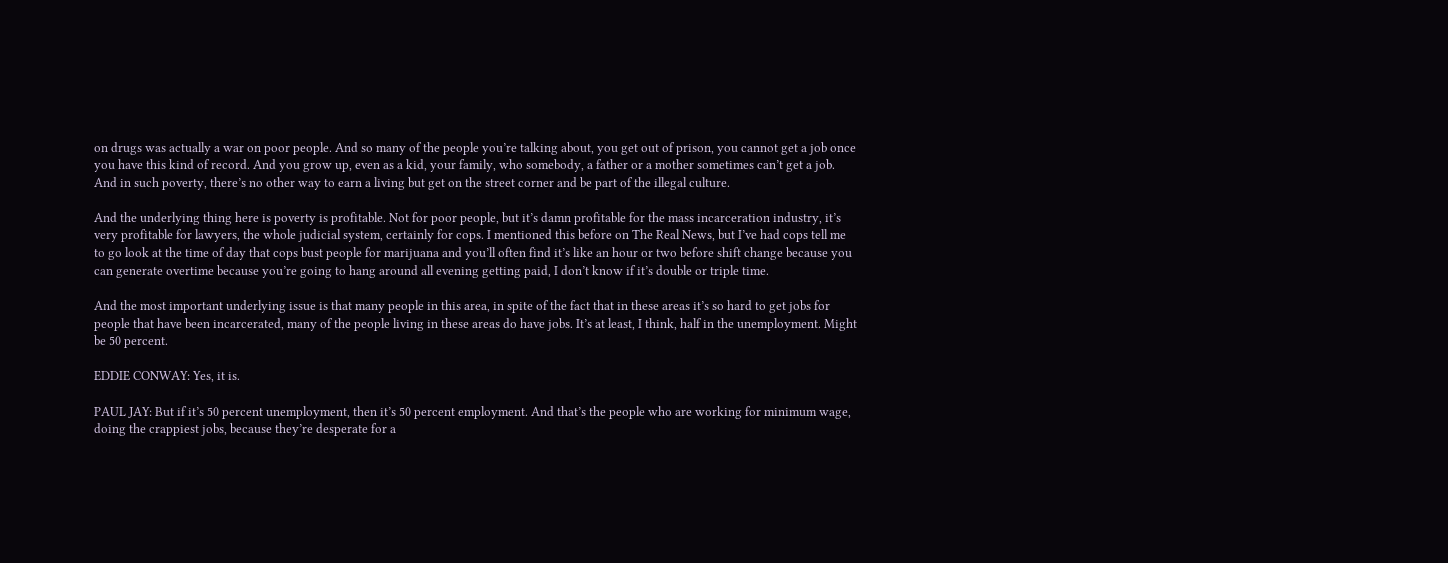on drugs was actually a war on poor people. And so many of the people you’re talking about, you get out of prison, you cannot get a job once you have this kind of record. And you grow up, even as a kid, your family, who somebody, a father or a mother sometimes can’t get a job. And in such poverty, there’s no other way to earn a living but get on the street corner and be part of the illegal culture.

And the underlying thing here is poverty is profitable. Not for poor people, but it’s damn profitable for the mass incarceration industry, it’s very profitable for lawyers, the whole judicial system, certainly for cops. I mentioned this before on The Real News, but I’ve had cops tell me to go look at the time of day that cops bust people for marijuana and you’ll often find it’s like an hour or two before shift change because you can generate overtime because you’re going to hang around all evening getting paid, I don’t know if it’s double or triple time.

And the most important underlying issue is that many people in this area, in spite of the fact that in these areas it’s so hard to get jobs for people that have been incarcerated, many of the people living in these areas do have jobs. It’s at least, I think, half in the unemployment. Might be 50 percent.

EDDIE CONWAY: Yes, it is.

PAUL JAY: But if it’s 50 percent unemployment, then it’s 50 percent employment. And that’s the people who are working for minimum wage, doing the crappiest jobs, because they’re desperate for a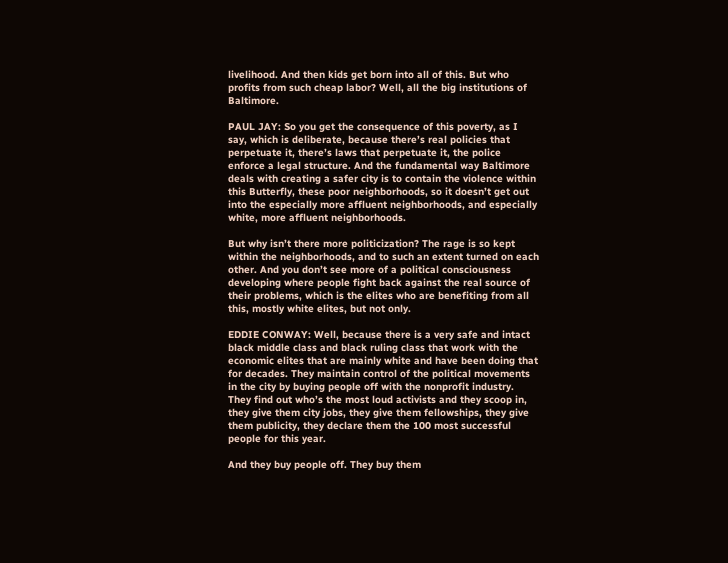livelihood. And then kids get born into all of this. But who profits from such cheap labor? Well, all the big institutions of Baltimore.

PAUL JAY: So you get the consequence of this poverty, as I say, which is deliberate, because there’s real policies that perpetuate it, there’s laws that perpetuate it, the police enforce a legal structure. And the fundamental way Baltimore deals with creating a safer city is to contain the violence within this Butterfly, these poor neighborhoods, so it doesn’t get out into the especially more affluent neighborhoods, and especially white, more affluent neighborhoods.

But why isn’t there more politicization? The rage is so kept within the neighborhoods, and to such an extent turned on each other. And you don’t see more of a political consciousness developing where people fight back against the real source of their problems, which is the elites who are benefiting from all this, mostly white elites, but not only.

EDDIE CONWAY: Well, because there is a very safe and intact black middle class and black ruling class that work with the economic elites that are mainly white and have been doing that for decades. They maintain control of the political movements in the city by buying people off with the nonprofit industry. They find out who’s the most loud activists and they scoop in, they give them city jobs, they give them fellowships, they give them publicity, they declare them the 100 most successful people for this year.

And they buy people off. They buy them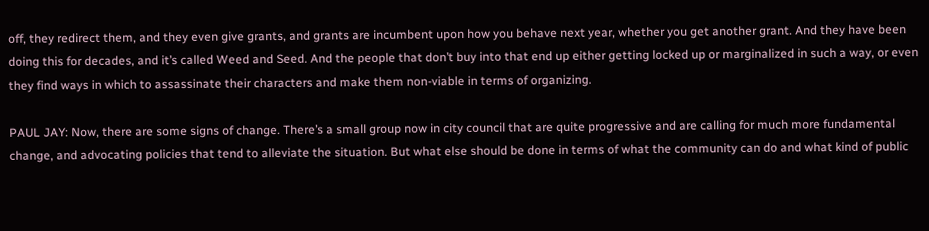off, they redirect them, and they even give grants, and grants are incumbent upon how you behave next year, whether you get another grant. And they have been doing this for decades, and it’s called Weed and Seed. And the people that don’t buy into that end up either getting locked up or marginalized in such a way, or even they find ways in which to assassinate their characters and make them non-viable in terms of organizing.

PAUL JAY: Now, there are some signs of change. There’s a small group now in city council that are quite progressive and are calling for much more fundamental change, and advocating policies that tend to alleviate the situation. But what else should be done in terms of what the community can do and what kind of public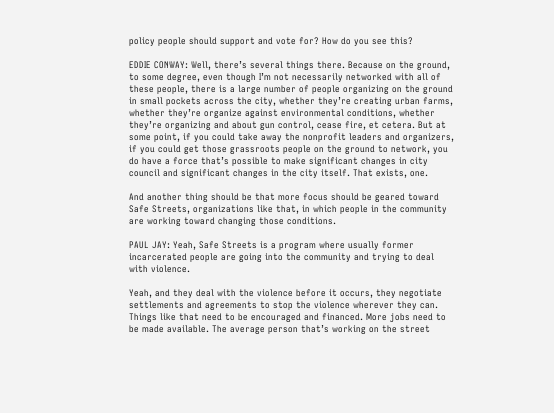policy people should support and vote for? How do you see this?

EDDIE CONWAY: Well, there’s several things there. Because on the ground, to some degree, even though I’m not necessarily networked with all of these people, there is a large number of people organizing on the ground in small pockets across the city, whether they’re creating urban farms, whether they’re organize against environmental conditions, whether they’re organizing and about gun control, cease fire, et cetera. But at some point, if you could take away the nonprofit leaders and organizers, if you could get those grassroots people on the ground to network, you do have a force that’s possible to make significant changes in city council and significant changes in the city itself. That exists, one.

And another thing should be that more focus should be geared toward Safe Streets, organizations like that, in which people in the community are working toward changing those conditions.

PAUL JAY: Yeah, Safe Streets is a program where usually former incarcerated people are going into the community and trying to deal with violence.

Yeah, and they deal with the violence before it occurs, they negotiate settlements and agreements to stop the violence wherever they can. Things like that need to be encouraged and financed. More jobs need to be made available. The average person that’s working on the street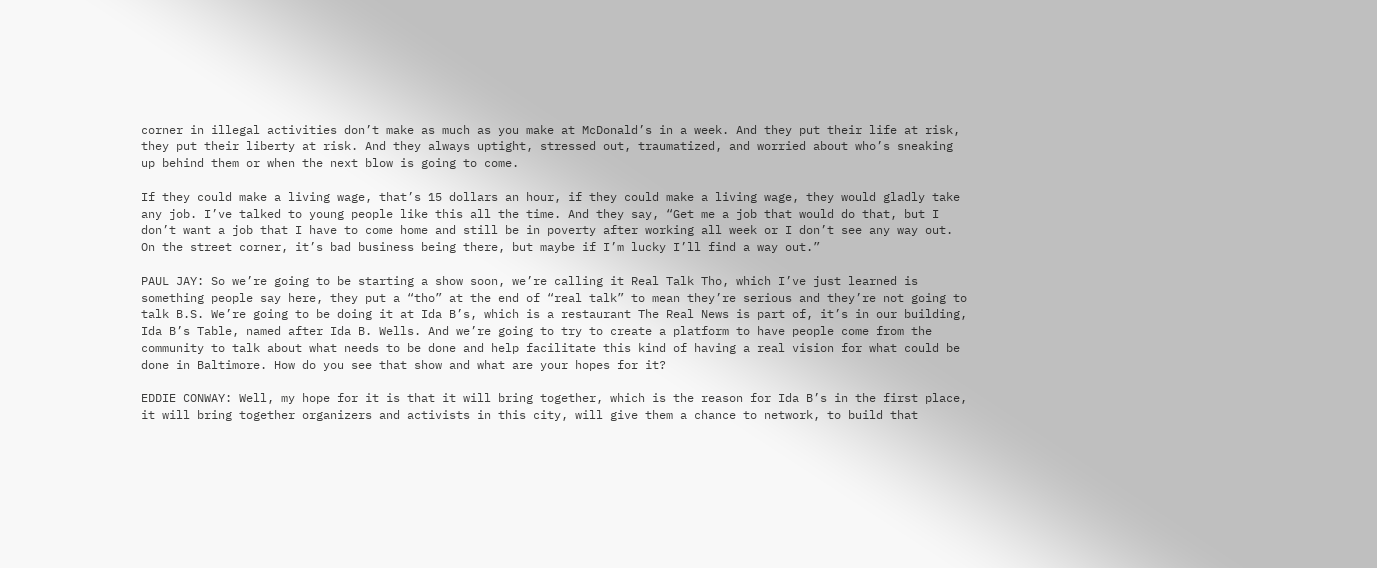corner in illegal activities don’t make as much as you make at McDonald’s in a week. And they put their life at risk, they put their liberty at risk. And they always uptight, stressed out, traumatized, and worried about who’s sneaking up behind them or when the next blow is going to come.

If they could make a living wage, that’s 15 dollars an hour, if they could make a living wage, they would gladly take any job. I’ve talked to young people like this all the time. And they say, “Get me a job that would do that, but I don’t want a job that I have to come home and still be in poverty after working all week or I don’t see any way out. On the street corner, it’s bad business being there, but maybe if I’m lucky I’ll find a way out.”

PAUL JAY: So we’re going to be starting a show soon, we’re calling it Real Talk Tho, which I’ve just learned is something people say here, they put a “tho” at the end of “real talk” to mean they’re serious and they’re not going to talk B.S. We’re going to be doing it at Ida B’s, which is a restaurant The Real News is part of, it’s in our building, Ida B’s Table, named after Ida B. Wells. And we’re going to try to create a platform to have people come from the community to talk about what needs to be done and help facilitate this kind of having a real vision for what could be done in Baltimore. How do you see that show and what are your hopes for it?

EDDIE CONWAY: Well, my hope for it is that it will bring together, which is the reason for Ida B’s in the first place, it will bring together organizers and activists in this city, will give them a chance to network, to build that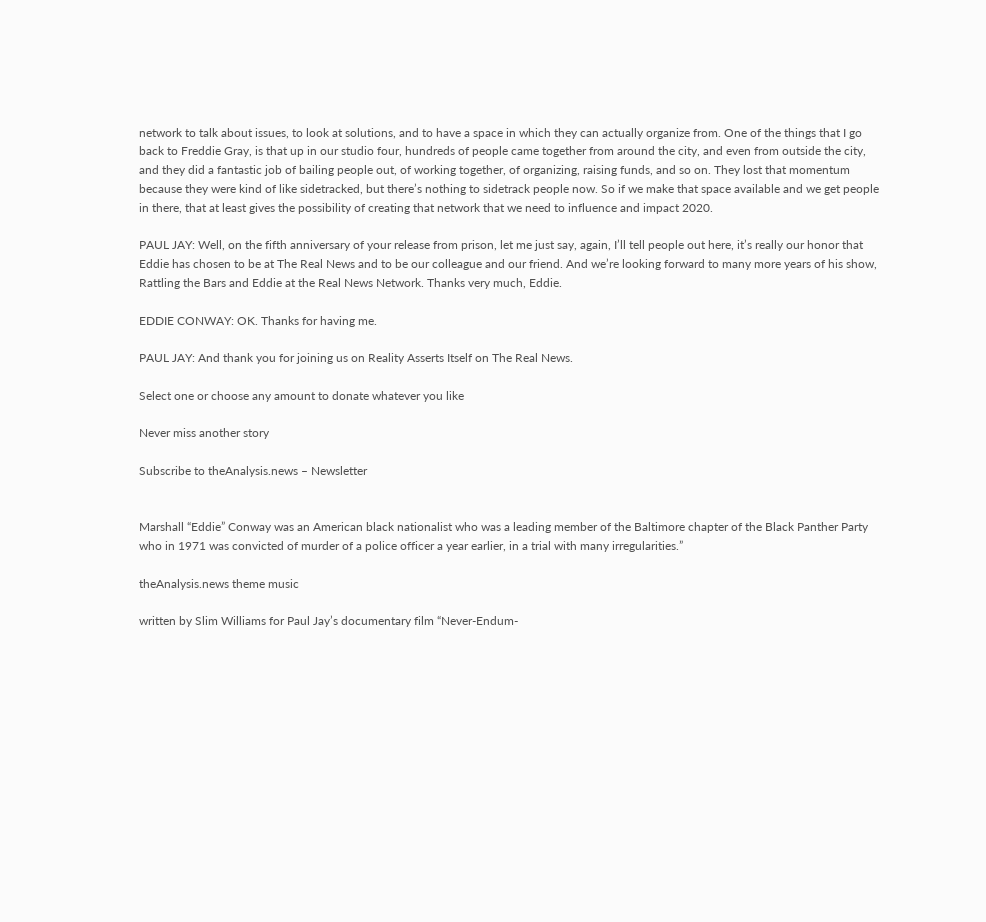network to talk about issues, to look at solutions, and to have a space in which they can actually organize from. One of the things that I go back to Freddie Gray, is that up in our studio four, hundreds of people came together from around the city, and even from outside the city, and they did a fantastic job of bailing people out, of working together, of organizing, raising funds, and so on. They lost that momentum because they were kind of like sidetracked, but there’s nothing to sidetrack people now. So if we make that space available and we get people in there, that at least gives the possibility of creating that network that we need to influence and impact 2020.

PAUL JAY: Well, on the fifth anniversary of your release from prison, let me just say, again, I’ll tell people out here, it’s really our honor that Eddie has chosen to be at The Real News and to be our colleague and our friend. And we’re looking forward to many more years of his show, Rattling the Bars and Eddie at the Real News Network. Thanks very much, Eddie.

EDDIE CONWAY: OK. Thanks for having me.

PAUL JAY: And thank you for joining us on Reality Asserts Itself on The Real News.

Select one or choose any amount to donate whatever you like

Never miss another story

Subscribe to theAnalysis.news – Newsletter


Marshall “Eddie” Conway was an American black nationalist who was a leading member of the Baltimore chapter of the Black Panther Party who in 1971 was convicted of murder of a police officer a year earlier, in a trial with many irregularities.”

theAnalysis.news theme music

written by Slim Williams for Paul Jay’s documentary film “Never-Endum-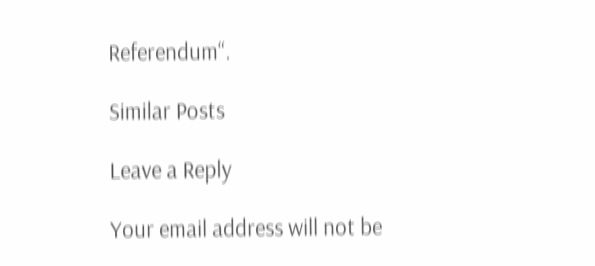Referendum“.

Similar Posts

Leave a Reply

Your email address will not be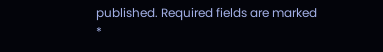published. Required fields are marked *